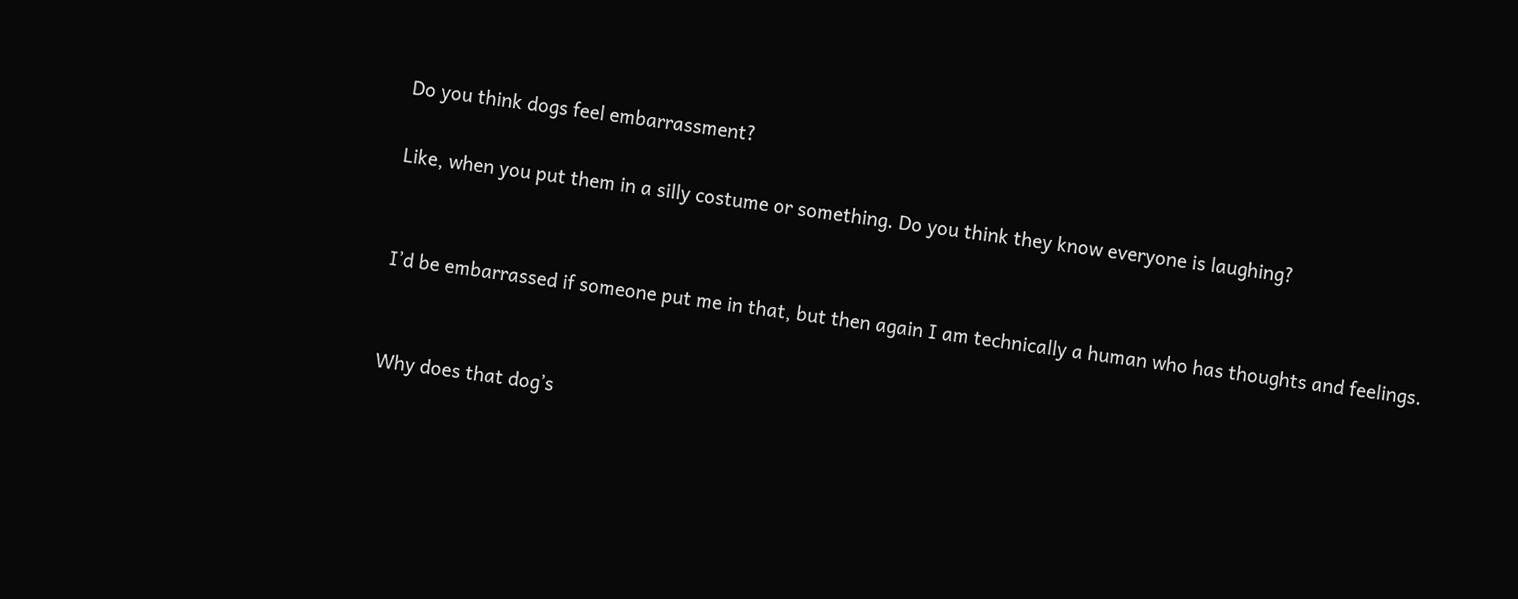Do you think dogs feel embarrassment?

Like, when you put them in a silly costume or something. Do you think they know everyone is laughing?


I’d be embarrassed if someone put me in that, but then again I am technically a human who has thoughts and feelings.


Why does that dog’s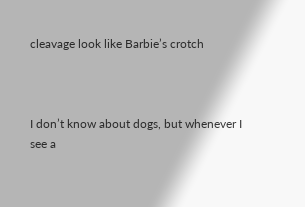cleavage look like Barbie’s crotch



I don’t know about dogs, but whenever I see a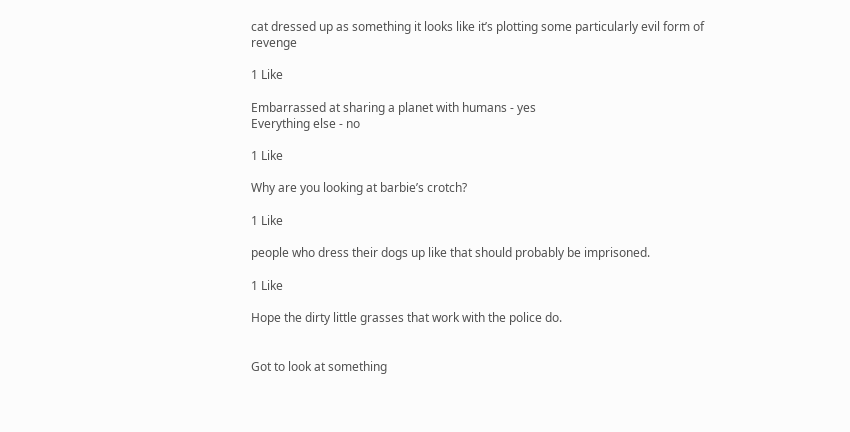cat dressed up as something it looks like it’s plotting some particularly evil form of revenge

1 Like

Embarrassed at sharing a planet with humans - yes
Everything else - no

1 Like

Why are you looking at barbie’s crotch?

1 Like

people who dress their dogs up like that should probably be imprisoned.

1 Like

Hope the dirty little grasses that work with the police do.


Got to look at something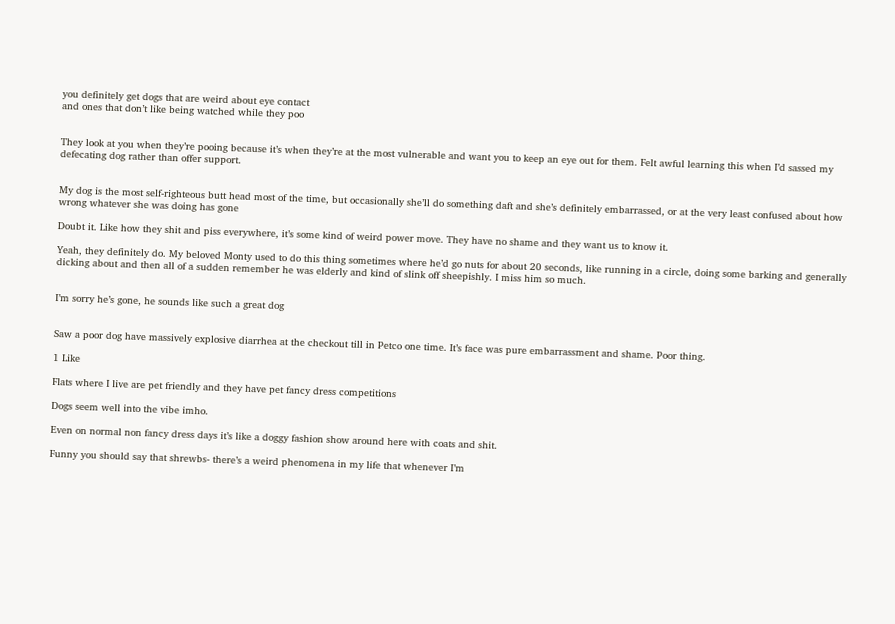you definitely get dogs that are weird about eye contact
and ones that don’t like being watched while they poo


They look at you when they’re pooing because it’s when they’re at the most vulnerable and want you to keep an eye out for them. Felt awful learning this when I’d sassed my defecating dog rather than offer support.


My dog is the most self-righteous butt head most of the time, but occasionally she’ll do something daft and she’s definitely embarrassed, or at the very least confused about how wrong whatever she was doing has gone

Doubt it. Like how they shit and piss everywhere, it’s some kind of weird power move. They have no shame and they want us to know it.

Yeah, they definitely do. My beloved Monty used to do this thing sometimes where he’d go nuts for about 20 seconds, like running in a circle, doing some barking and generally dicking about and then all of a sudden remember he was elderly and kind of slink off sheepishly. I miss him so much.


I’m sorry he’s gone, he sounds like such a great dog


Saw a poor dog have massively explosive diarrhea at the checkout till in Petco one time. It’s face was pure embarrassment and shame. Poor thing.

1 Like

Flats where I live are pet friendly and they have pet fancy dress competitions

Dogs seem well into the vibe imho.

Even on normal non fancy dress days it’s like a doggy fashion show around here with coats and shit.

Funny you should say that shrewbs- there’s a weird phenomena in my life that whenever I’m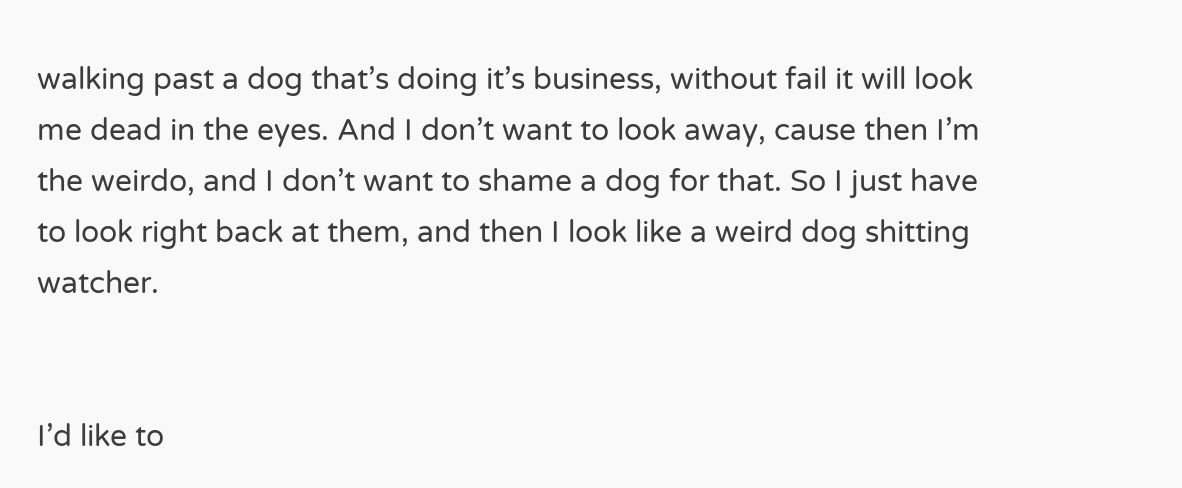walking past a dog that’s doing it’s business, without fail it will look me dead in the eyes. And I don’t want to look away, cause then I’m the weirdo, and I don’t want to shame a dog for that. So I just have to look right back at them, and then I look like a weird dog shitting watcher.


I’d like to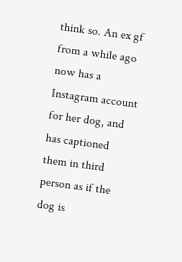think so. An ex gf from a while ago now has a Instagram account for her dog, and has captioned them in third person as if the dog is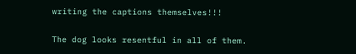writing the captions themselves!!!

The dog looks resentful in all of them.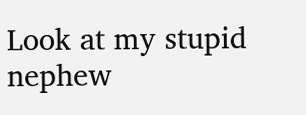Look at my stupid nephew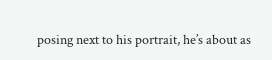posing next to his portrait, he’s about as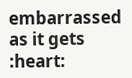embarrassed as it gets :heart: